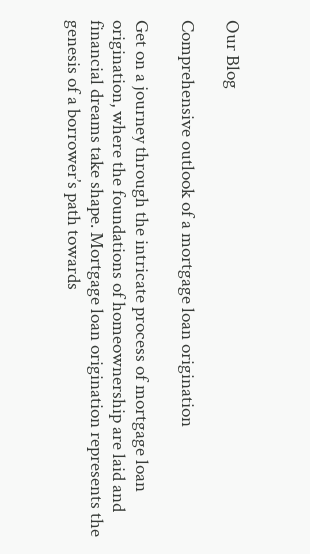Our Blog

Comprehensive outlook of a mortgage loan origination

Get on a journey through the intricate process of mortgage loan origination, where the foundations of homeownership are laid and financial dreams take shape. Mortgage loan origination represents the genesis of a borrower’s path towards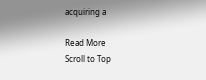acquiring a

Read More
Scroll to Top